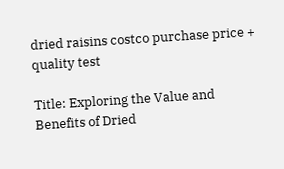dried raisins costco purchase price + quality test

Title: Exploring the Value and Benefits of Dried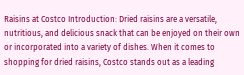Raisins at Costco Introduction: Dried raisins are a versatile, nutritious, and delicious snack that can be enjoyed on their own or incorporated into a variety of dishes. When it comes to shopping for dried raisins, Costco stands out as a leading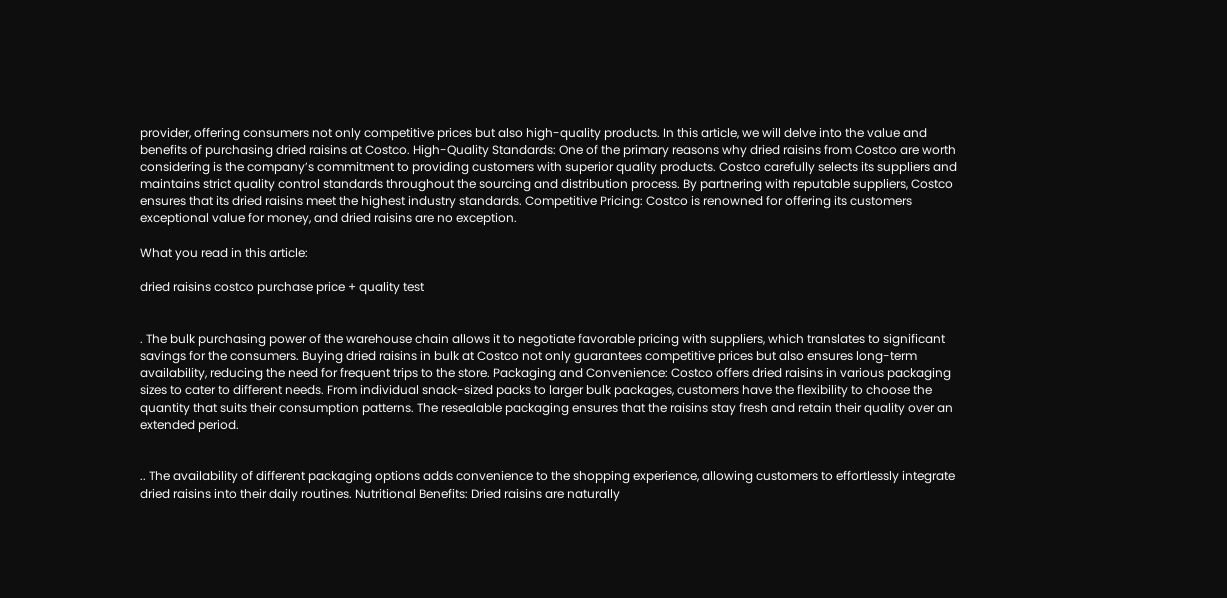provider, offering consumers not only competitive prices but also high-quality products. In this article, we will delve into the value and benefits of purchasing dried raisins at Costco. High-Quality Standards: One of the primary reasons why dried raisins from Costco are worth considering is the company’s commitment to providing customers with superior quality products. Costco carefully selects its suppliers and maintains strict quality control standards throughout the sourcing and distribution process. By partnering with reputable suppliers, Costco ensures that its dried raisins meet the highest industry standards. Competitive Pricing: Costco is renowned for offering its customers exceptional value for money, and dried raisins are no exception.

What you read in this article:

dried raisins costco purchase price + quality test


. The bulk purchasing power of the warehouse chain allows it to negotiate favorable pricing with suppliers, which translates to significant savings for the consumers. Buying dried raisins in bulk at Costco not only guarantees competitive prices but also ensures long-term availability, reducing the need for frequent trips to the store. Packaging and Convenience: Costco offers dried raisins in various packaging sizes to cater to different needs. From individual snack-sized packs to larger bulk packages, customers have the flexibility to choose the quantity that suits their consumption patterns. The resealable packaging ensures that the raisins stay fresh and retain their quality over an extended period.


.. The availability of different packaging options adds convenience to the shopping experience, allowing customers to effortlessly integrate dried raisins into their daily routines. Nutritional Benefits: Dried raisins are naturally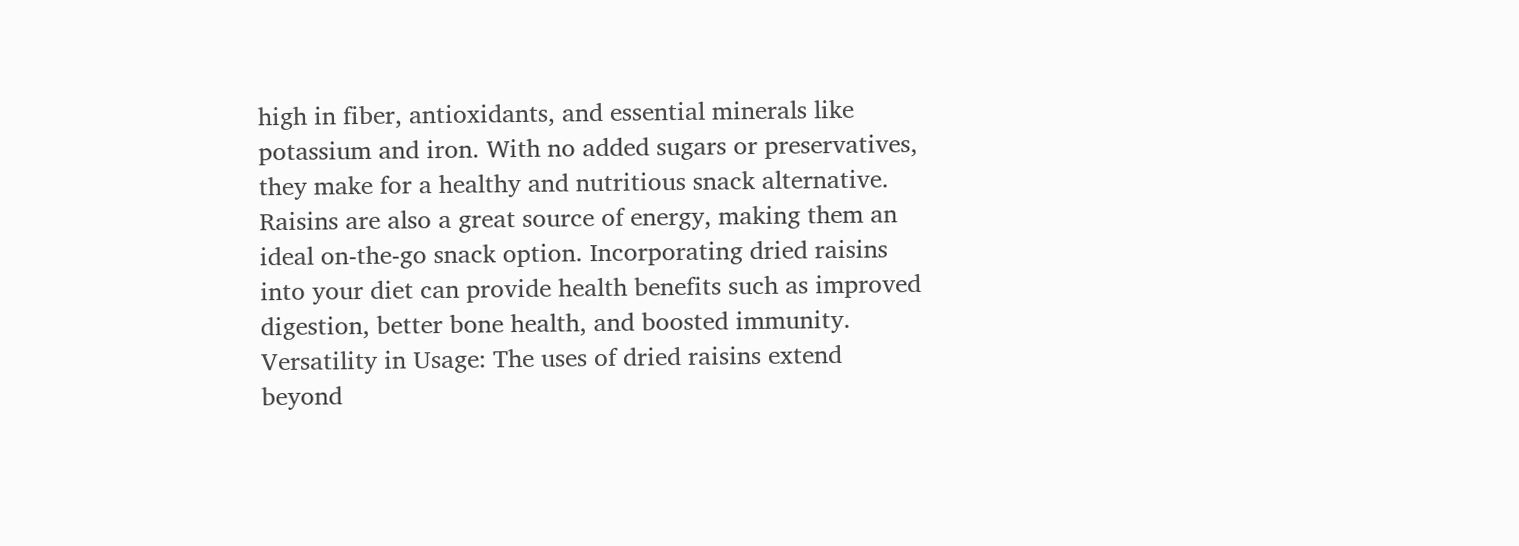high in fiber, antioxidants, and essential minerals like potassium and iron. With no added sugars or preservatives, they make for a healthy and nutritious snack alternative. Raisins are also a great source of energy, making them an ideal on-the-go snack option. Incorporating dried raisins into your diet can provide health benefits such as improved digestion, better bone health, and boosted immunity. Versatility in Usage: The uses of dried raisins extend beyond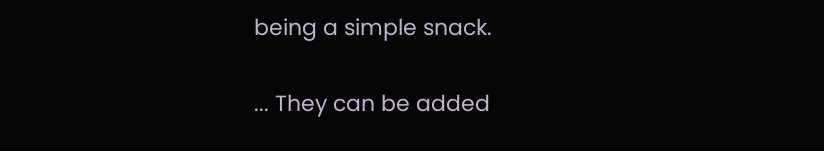being a simple snack.

... They can be added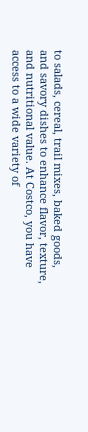to salads, cereal, trail mixes, baked goods, and savory dishes to enhance flavor, texture, and nutritional value. At Costco, you have access to a wide variety of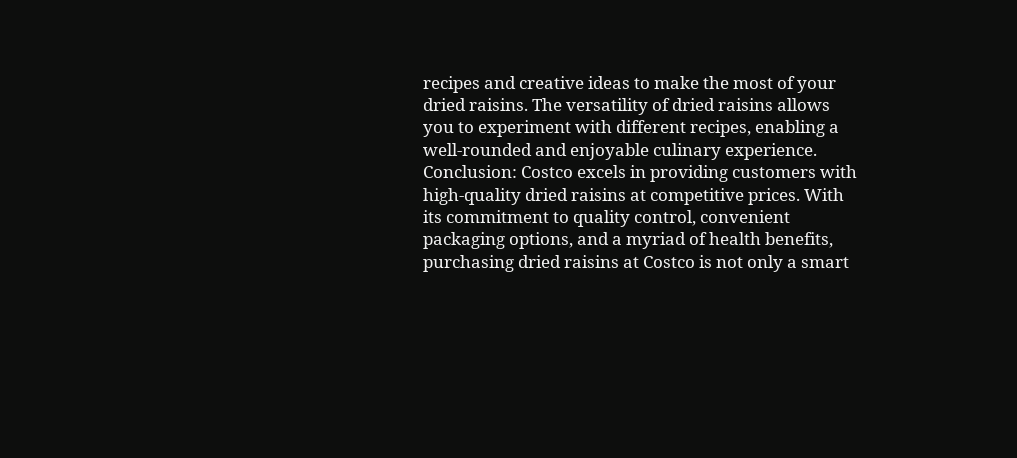recipes and creative ideas to make the most of your dried raisins. The versatility of dried raisins allows you to experiment with different recipes, enabling a well-rounded and enjoyable culinary experience. Conclusion: Costco excels in providing customers with high-quality dried raisins at competitive prices. With its commitment to quality control, convenient packaging options, and a myriad of health benefits, purchasing dried raisins at Costco is not only a smart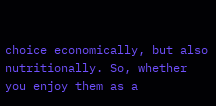choice economically, but also nutritionally. So, whether you enjoy them as a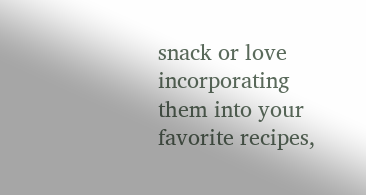snack or love incorporating them into your favorite recipes,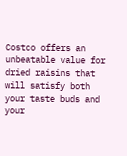Costco offers an unbeatable value for dried raisins that will satisfy both your taste buds and your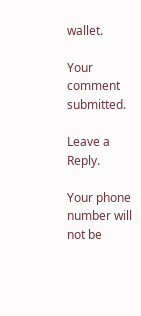wallet.

Your comment submitted.

Leave a Reply.

Your phone number will not be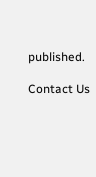published.

Contact Us